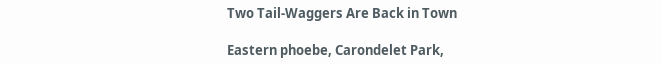Two Tail-Waggers Are Back in Town

Eastern phoebe, Carondelet Park,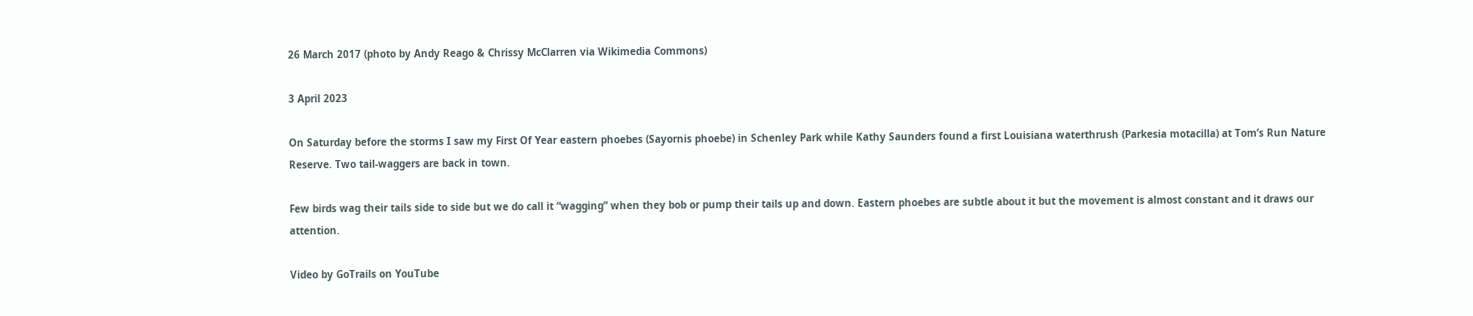26 March 2017 (photo by Andy Reago & Chrissy McClarren via Wikimedia Commons)

3 April 2023

On Saturday before the storms I saw my First Of Year eastern phoebes (Sayornis phoebe) in Schenley Park while Kathy Saunders found a first Louisiana waterthrush (Parkesia motacilla) at Tom’s Run Nature Reserve. Two tail-waggers are back in town.

Few birds wag their tails side to side but we do call it “wagging” when they bob or pump their tails up and down. Eastern phoebes are subtle about it but the movement is almost constant and it draws our attention.

Video by GoTrails on YouTube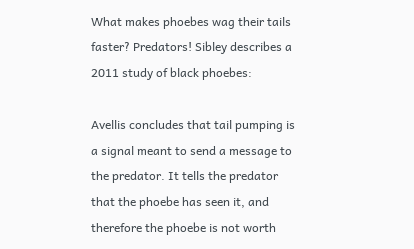What makes phoebes wag their tails faster? Predators! Sibley describes a 2011 study of black phoebes:

Avellis concludes that tail pumping is a signal meant to send a message to the predator. It tells the predator that the phoebe has seen it, and therefore the phoebe is not worth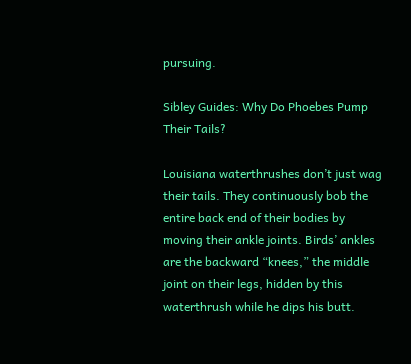pursuing.

Sibley Guides: Why Do Phoebes Pump Their Tails?

Louisiana waterthrushes don’t just wag their tails. They continuously bob the entire back end of their bodies by moving their ankle joints. Birds’ ankles are the backward “knees,” the middle joint on their legs, hidden by this waterthrush while he dips his butt.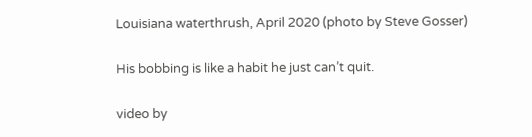Louisiana waterthrush, April 2020 (photo by Steve Gosser)

His bobbing is like a habit he just can’t quit.

video by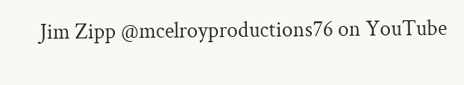Jim Zipp @mcelroyproductions76 on YouTube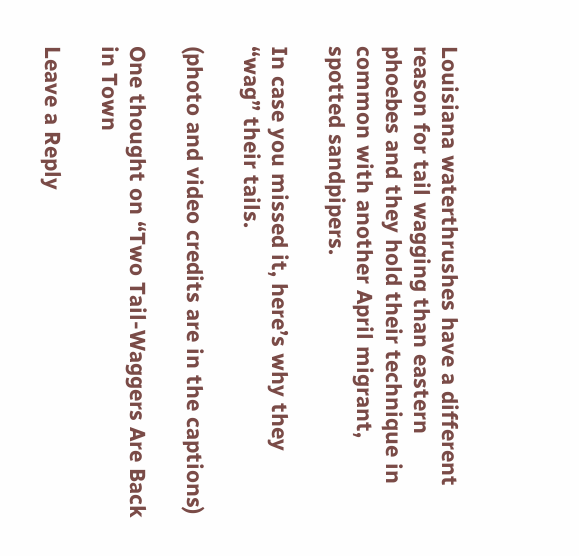Louisiana waterthrushes have a different reason for tail wagging than eastern phoebes and they hold their technique in common with another April migrant, spotted sandpipers.

In case you missed it, here’s why they “wag” their tails.

(photo and video credits are in the captions)

One thought on “Two Tail-Waggers Are Back in Town

Leave a Reply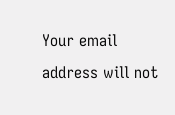Your email address will not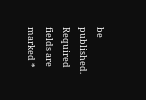be published. Required fields are marked *